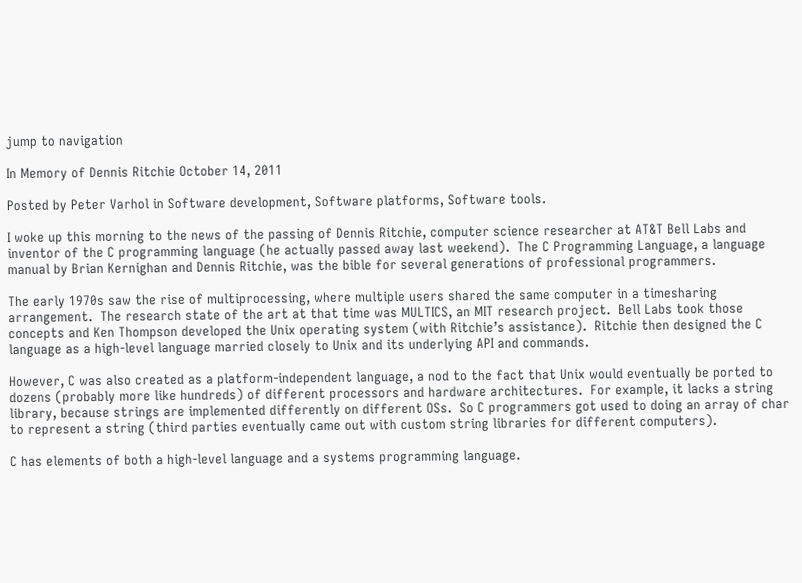jump to navigation

In Memory of Dennis Ritchie October 14, 2011

Posted by Peter Varhol in Software development, Software platforms, Software tools.

I woke up this morning to the news of the passing of Dennis Ritchie, computer science researcher at AT&T Bell Labs and inventor of the C programming language (he actually passed away last weekend).  The C Programming Language, a language manual by Brian Kernighan and Dennis Ritchie, was the bible for several generations of professional programmers.

The early 1970s saw the rise of multiprocessing, where multiple users shared the same computer in a timesharing arrangement.  The research state of the art at that time was MULTICS, an MIT research project.  Bell Labs took those concepts and Ken Thompson developed the Unix operating system (with Ritchie’s assistance).  Ritchie then designed the C language as a high-level language married closely to Unix and its underlying API and commands.

However, C was also created as a platform-independent language, a nod to the fact that Unix would eventually be ported to dozens (probably more like hundreds) of different processors and hardware architectures.  For example, it lacks a string library, because strings are implemented differently on different OSs.  So C programmers got used to doing an array of char to represent a string (third parties eventually came out with custom string libraries for different computers).

C has elements of both a high-level language and a systems programming language.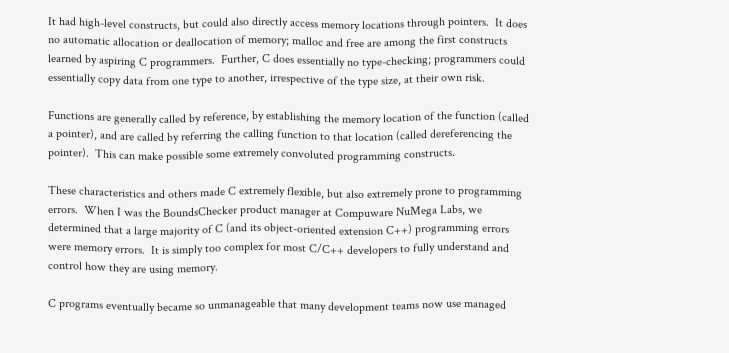It had high-level constructs, but could also directly access memory locations through pointers.  It does no automatic allocation or deallocation of memory; malloc and free are among the first constructs learned by aspiring C programmers.  Further, C does essentially no type-checking; programmers could essentially copy data from one type to another, irrespective of the type size, at their own risk.

Functions are generally called by reference, by establishing the memory location of the function (called a pointer), and are called by referring the calling function to that location (called dereferencing the pointer).  This can make possible some extremely convoluted programming constructs.

These characteristics and others made C extremely flexible, but also extremely prone to programming errors.  When I was the BoundsChecker product manager at Compuware NuMega Labs, we determined that a large majority of C (and its object-oriented extension C++) programming errors were memory errors.  It is simply too complex for most C/C++ developers to fully understand and control how they are using memory.

C programs eventually became so unmanageable that many development teams now use managed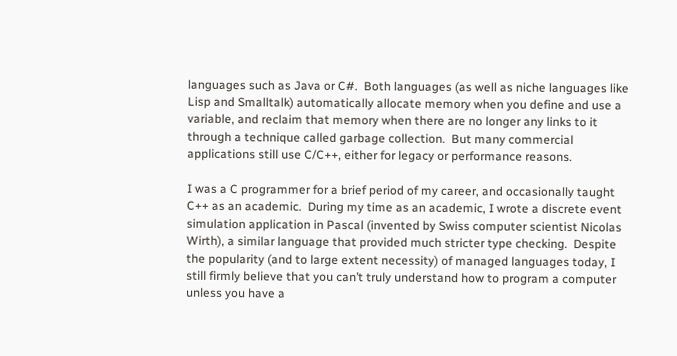languages such as Java or C#.  Both languages (as well as niche languages like Lisp and Smalltalk) automatically allocate memory when you define and use a variable, and reclaim that memory when there are no longer any links to it through a technique called garbage collection.  But many commercial applications still use C/C++, either for legacy or performance reasons.

I was a C programmer for a brief period of my career, and occasionally taught C++ as an academic.  During my time as an academic, I wrote a discrete event simulation application in Pascal (invented by Swiss computer scientist Nicolas Wirth), a similar language that provided much stricter type checking.  Despite the popularity (and to large extent necessity) of managed languages today, I still firmly believe that you can’t truly understand how to program a computer unless you have a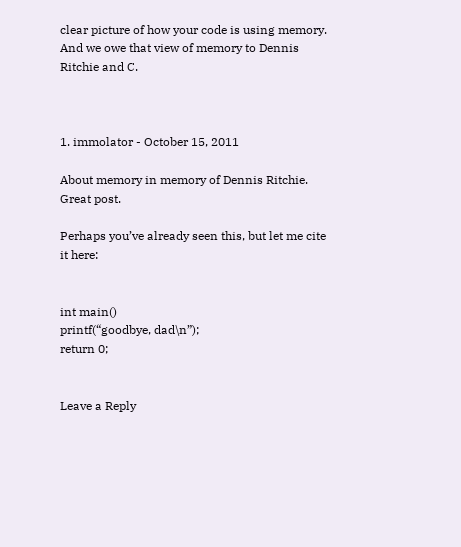clear picture of how your code is using memory.  And we owe that view of memory to Dennis Ritchie and C.



1. immolator - October 15, 2011

About memory in memory of Dennis Ritchie. Great post.

Perhaps you’ve already seen this, but let me cite it here:


int main()
printf(“goodbye, dad\n”);
return 0;


Leave a Reply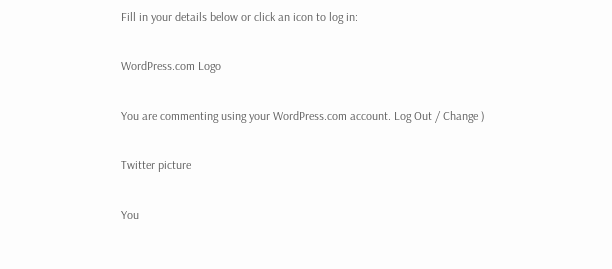Fill in your details below or click an icon to log in:

WordPress.com Logo

You are commenting using your WordPress.com account. Log Out / Change )

Twitter picture

You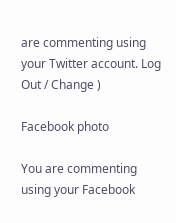are commenting using your Twitter account. Log Out / Change )

Facebook photo

You are commenting using your Facebook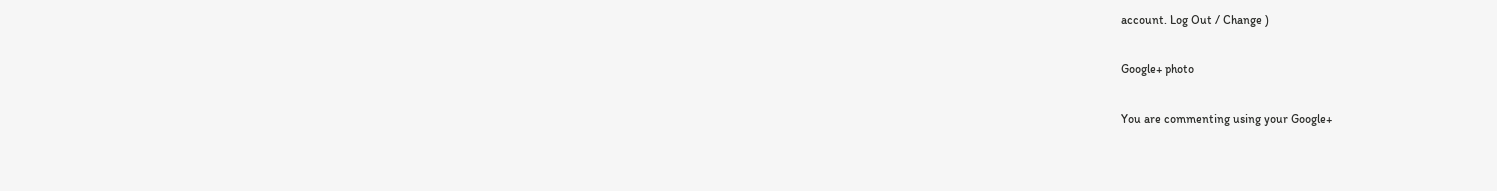account. Log Out / Change )

Google+ photo

You are commenting using your Google+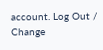account. Log Out / Change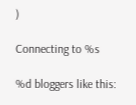)

Connecting to %s

%d bloggers like this: